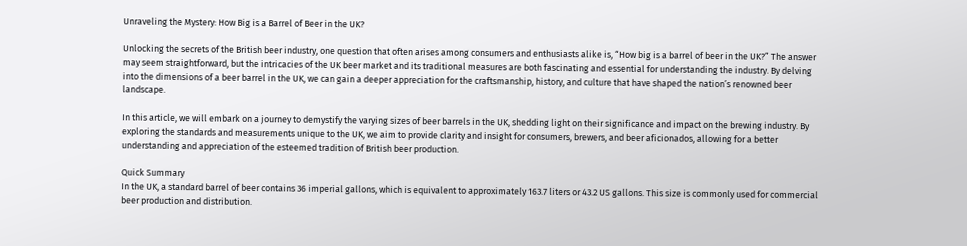Unraveling the Mystery: How Big is a Barrel of Beer in the UK?

Unlocking the secrets of the British beer industry, one question that often arises among consumers and enthusiasts alike is, “How big is a barrel of beer in the UK?” The answer may seem straightforward, but the intricacies of the UK beer market and its traditional measures are both fascinating and essential for understanding the industry. By delving into the dimensions of a beer barrel in the UK, we can gain a deeper appreciation for the craftsmanship, history, and culture that have shaped the nation’s renowned beer landscape.

In this article, we will embark on a journey to demystify the varying sizes of beer barrels in the UK, shedding light on their significance and impact on the brewing industry. By exploring the standards and measurements unique to the UK, we aim to provide clarity and insight for consumers, brewers, and beer aficionados, allowing for a better understanding and appreciation of the esteemed tradition of British beer production.

Quick Summary
In the UK, a standard barrel of beer contains 36 imperial gallons, which is equivalent to approximately 163.7 liters or 43.2 US gallons. This size is commonly used for commercial beer production and distribution.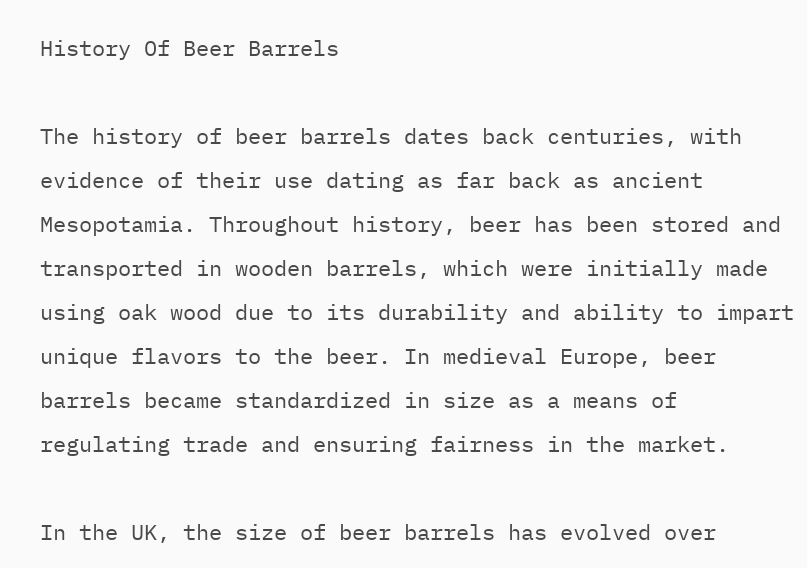History Of Beer Barrels

The history of beer barrels dates back centuries, with evidence of their use dating as far back as ancient Mesopotamia. Throughout history, beer has been stored and transported in wooden barrels, which were initially made using oak wood due to its durability and ability to impart unique flavors to the beer. In medieval Europe, beer barrels became standardized in size as a means of regulating trade and ensuring fairness in the market.

In the UK, the size of beer barrels has evolved over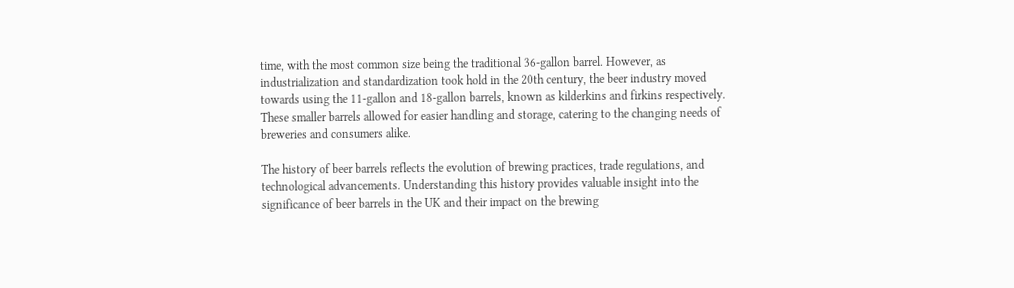time, with the most common size being the traditional 36-gallon barrel. However, as industrialization and standardization took hold in the 20th century, the beer industry moved towards using the 11-gallon and 18-gallon barrels, known as kilderkins and firkins respectively. These smaller barrels allowed for easier handling and storage, catering to the changing needs of breweries and consumers alike.

The history of beer barrels reflects the evolution of brewing practices, trade regulations, and technological advancements. Understanding this history provides valuable insight into the significance of beer barrels in the UK and their impact on the brewing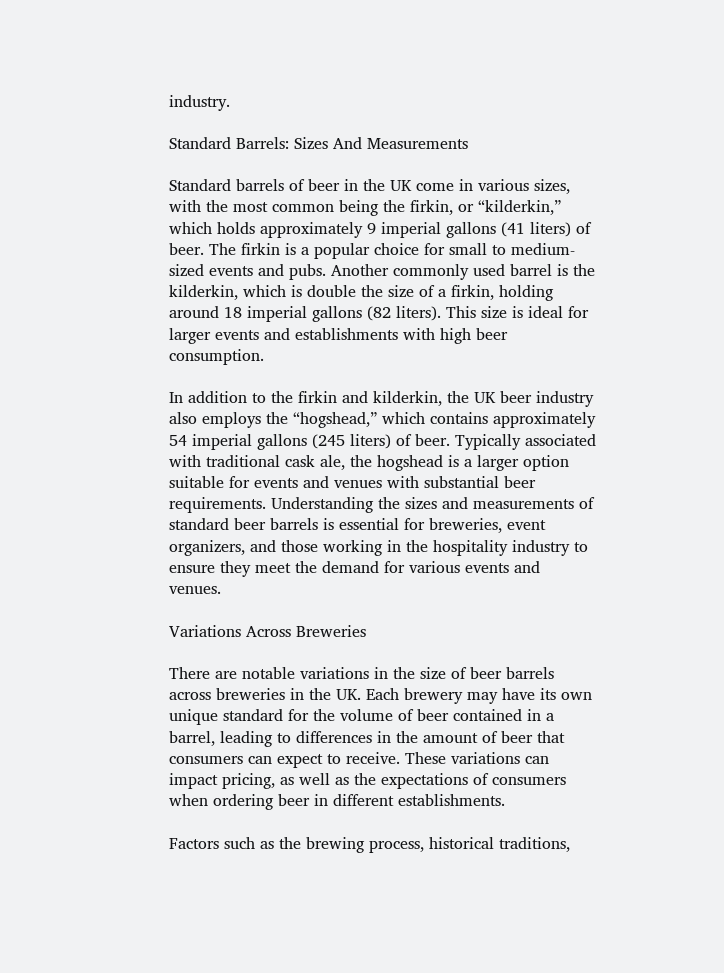industry.

Standard Barrels: Sizes And Measurements

Standard barrels of beer in the UK come in various sizes, with the most common being the firkin, or “kilderkin,” which holds approximately 9 imperial gallons (41 liters) of beer. The firkin is a popular choice for small to medium-sized events and pubs. Another commonly used barrel is the kilderkin, which is double the size of a firkin, holding around 18 imperial gallons (82 liters). This size is ideal for larger events and establishments with high beer consumption.

In addition to the firkin and kilderkin, the UK beer industry also employs the “hogshead,” which contains approximately 54 imperial gallons (245 liters) of beer. Typically associated with traditional cask ale, the hogshead is a larger option suitable for events and venues with substantial beer requirements. Understanding the sizes and measurements of standard beer barrels is essential for breweries, event organizers, and those working in the hospitality industry to ensure they meet the demand for various events and venues.

Variations Across Breweries

There are notable variations in the size of beer barrels across breweries in the UK. Each brewery may have its own unique standard for the volume of beer contained in a barrel, leading to differences in the amount of beer that consumers can expect to receive. These variations can impact pricing, as well as the expectations of consumers when ordering beer in different establishments.

Factors such as the brewing process, historical traditions,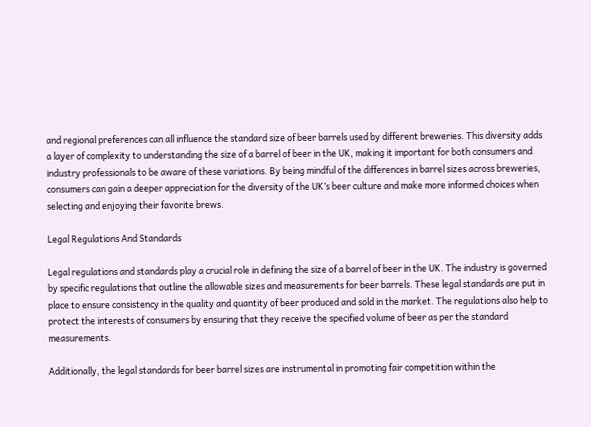and regional preferences can all influence the standard size of beer barrels used by different breweries. This diversity adds a layer of complexity to understanding the size of a barrel of beer in the UK, making it important for both consumers and industry professionals to be aware of these variations. By being mindful of the differences in barrel sizes across breweries, consumers can gain a deeper appreciation for the diversity of the UK’s beer culture and make more informed choices when selecting and enjoying their favorite brews.

Legal Regulations And Standards

Legal regulations and standards play a crucial role in defining the size of a barrel of beer in the UK. The industry is governed by specific regulations that outline the allowable sizes and measurements for beer barrels. These legal standards are put in place to ensure consistency in the quality and quantity of beer produced and sold in the market. The regulations also help to protect the interests of consumers by ensuring that they receive the specified volume of beer as per the standard measurements.

Additionally, the legal standards for beer barrel sizes are instrumental in promoting fair competition within the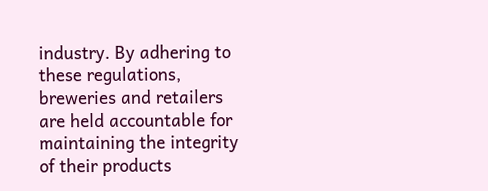industry. By adhering to these regulations, breweries and retailers are held accountable for maintaining the integrity of their products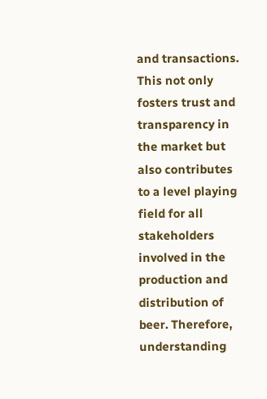and transactions. This not only fosters trust and transparency in the market but also contributes to a level playing field for all stakeholders involved in the production and distribution of beer. Therefore, understanding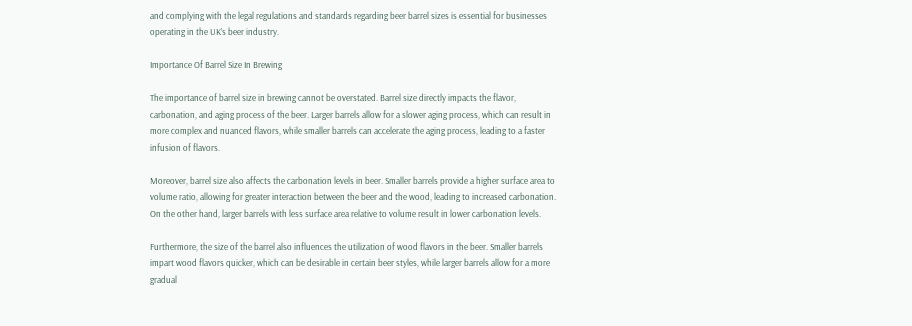and complying with the legal regulations and standards regarding beer barrel sizes is essential for businesses operating in the UK’s beer industry.

Importance Of Barrel Size In Brewing

The importance of barrel size in brewing cannot be overstated. Barrel size directly impacts the flavor, carbonation, and aging process of the beer. Larger barrels allow for a slower aging process, which can result in more complex and nuanced flavors, while smaller barrels can accelerate the aging process, leading to a faster infusion of flavors.

Moreover, barrel size also affects the carbonation levels in beer. Smaller barrels provide a higher surface area to volume ratio, allowing for greater interaction between the beer and the wood, leading to increased carbonation. On the other hand, larger barrels with less surface area relative to volume result in lower carbonation levels.

Furthermore, the size of the barrel also influences the utilization of wood flavors in the beer. Smaller barrels impart wood flavors quicker, which can be desirable in certain beer styles, while larger barrels allow for a more gradual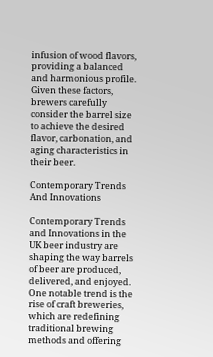infusion of wood flavors, providing a balanced and harmonious profile. Given these factors, brewers carefully consider the barrel size to achieve the desired flavor, carbonation, and aging characteristics in their beer.

Contemporary Trends And Innovations

Contemporary Trends and Innovations in the UK beer industry are shaping the way barrels of beer are produced, delivered, and enjoyed. One notable trend is the rise of craft breweries, which are redefining traditional brewing methods and offering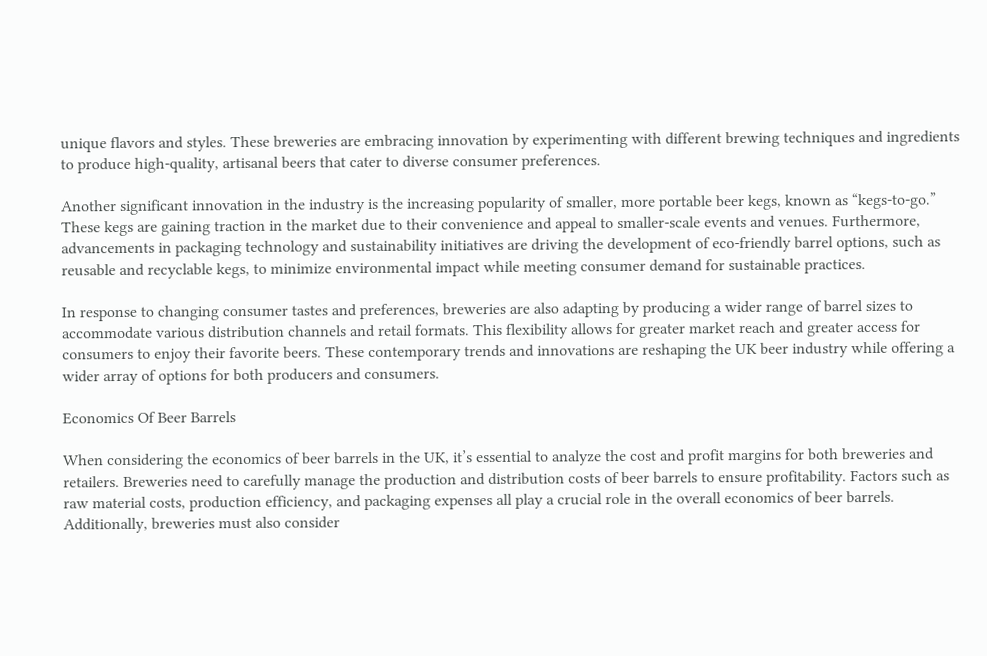unique flavors and styles. These breweries are embracing innovation by experimenting with different brewing techniques and ingredients to produce high-quality, artisanal beers that cater to diverse consumer preferences.

Another significant innovation in the industry is the increasing popularity of smaller, more portable beer kegs, known as “kegs-to-go.” These kegs are gaining traction in the market due to their convenience and appeal to smaller-scale events and venues. Furthermore, advancements in packaging technology and sustainability initiatives are driving the development of eco-friendly barrel options, such as reusable and recyclable kegs, to minimize environmental impact while meeting consumer demand for sustainable practices.

In response to changing consumer tastes and preferences, breweries are also adapting by producing a wider range of barrel sizes to accommodate various distribution channels and retail formats. This flexibility allows for greater market reach and greater access for consumers to enjoy their favorite beers. These contemporary trends and innovations are reshaping the UK beer industry while offering a wider array of options for both producers and consumers.

Economics Of Beer Barrels

When considering the economics of beer barrels in the UK, it’s essential to analyze the cost and profit margins for both breweries and retailers. Breweries need to carefully manage the production and distribution costs of beer barrels to ensure profitability. Factors such as raw material costs, production efficiency, and packaging expenses all play a crucial role in the overall economics of beer barrels. Additionally, breweries must also consider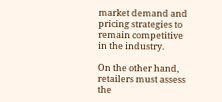market demand and pricing strategies to remain competitive in the industry.

On the other hand, retailers must assess the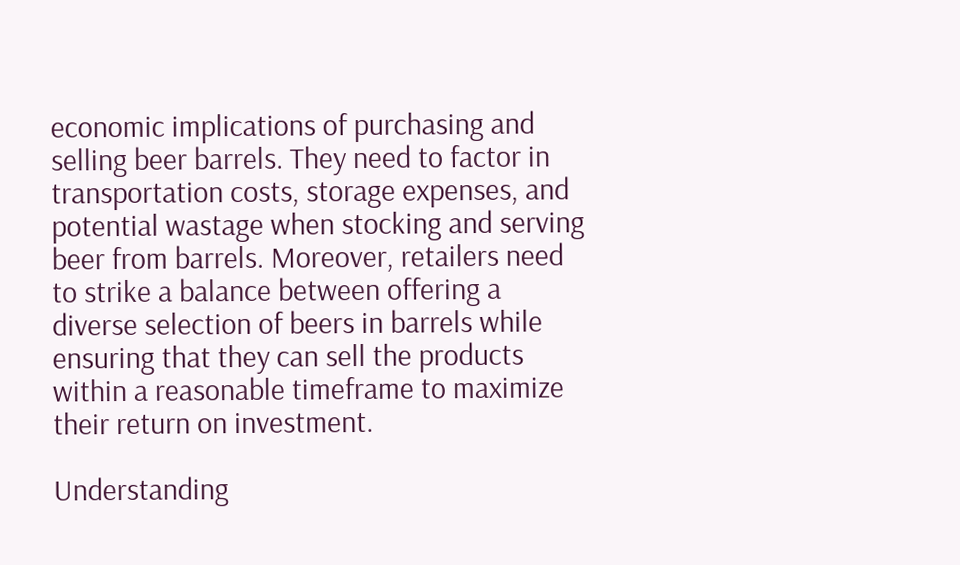economic implications of purchasing and selling beer barrels. They need to factor in transportation costs, storage expenses, and potential wastage when stocking and serving beer from barrels. Moreover, retailers need to strike a balance between offering a diverse selection of beers in barrels while ensuring that they can sell the products within a reasonable timeframe to maximize their return on investment.

Understanding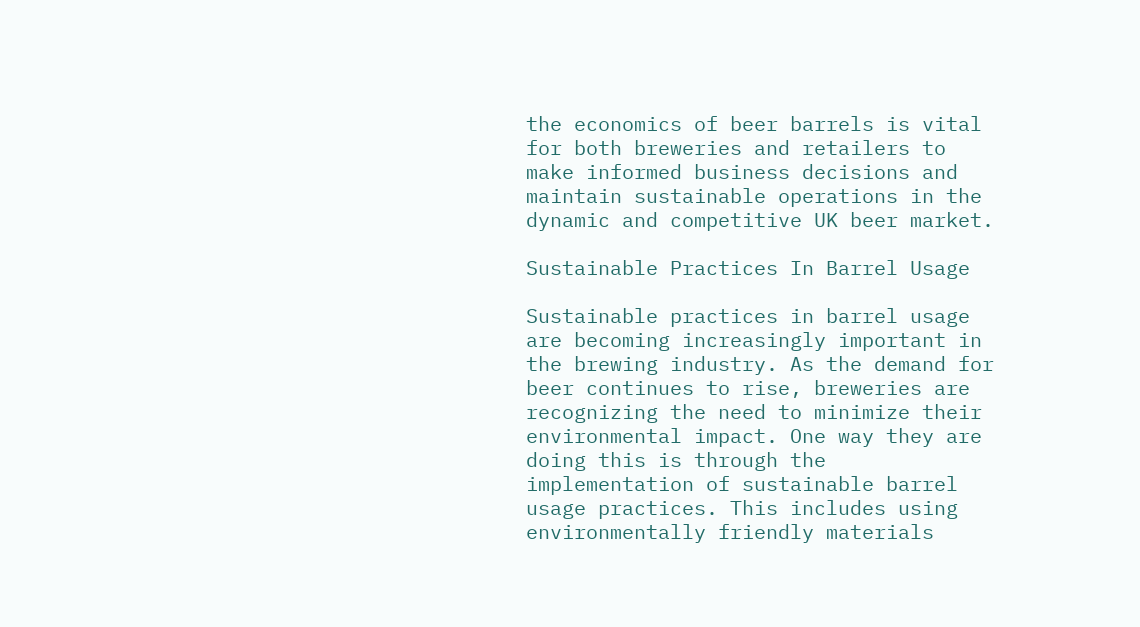the economics of beer barrels is vital for both breweries and retailers to make informed business decisions and maintain sustainable operations in the dynamic and competitive UK beer market.

Sustainable Practices In Barrel Usage

Sustainable practices in barrel usage are becoming increasingly important in the brewing industry. As the demand for beer continues to rise, breweries are recognizing the need to minimize their environmental impact. One way they are doing this is through the implementation of sustainable barrel usage practices. This includes using environmentally friendly materials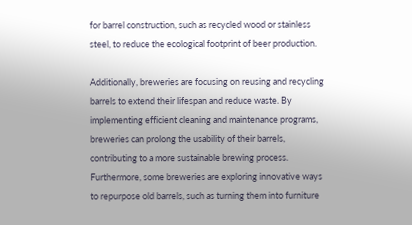for barrel construction, such as recycled wood or stainless steel, to reduce the ecological footprint of beer production.

Additionally, breweries are focusing on reusing and recycling barrels to extend their lifespan and reduce waste. By implementing efficient cleaning and maintenance programs, breweries can prolong the usability of their barrels, contributing to a more sustainable brewing process. Furthermore, some breweries are exploring innovative ways to repurpose old barrels, such as turning them into furniture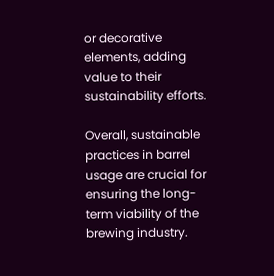or decorative elements, adding value to their sustainability efforts.

Overall, sustainable practices in barrel usage are crucial for ensuring the long-term viability of the brewing industry.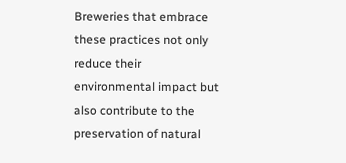Breweries that embrace these practices not only reduce their environmental impact but also contribute to the preservation of natural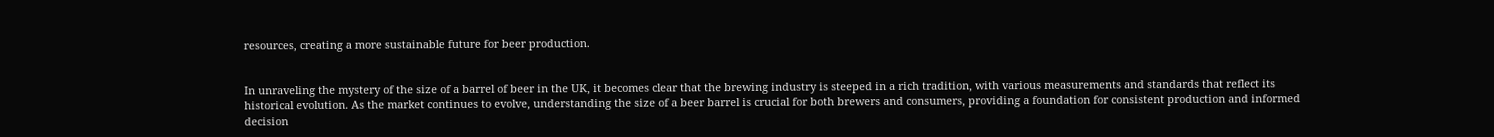resources, creating a more sustainable future for beer production.


In unraveling the mystery of the size of a barrel of beer in the UK, it becomes clear that the brewing industry is steeped in a rich tradition, with various measurements and standards that reflect its historical evolution. As the market continues to evolve, understanding the size of a beer barrel is crucial for both brewers and consumers, providing a foundation for consistent production and informed decision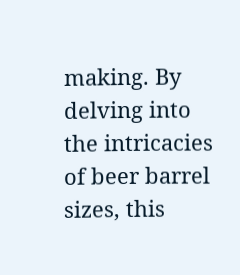making. By delving into the intricacies of beer barrel sizes, this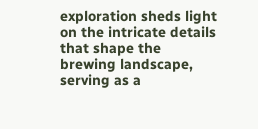exploration sheds light on the intricate details that shape the brewing landscape, serving as a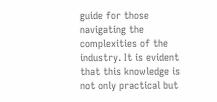guide for those navigating the complexities of the industry. It is evident that this knowledge is not only practical but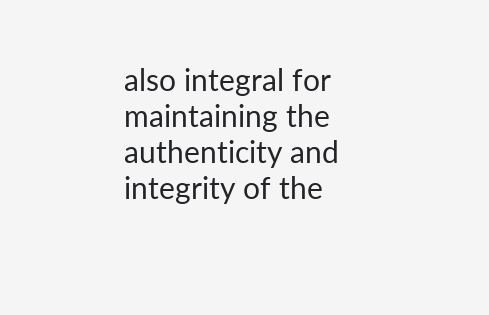also integral for maintaining the authenticity and integrity of the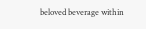beloved beverage within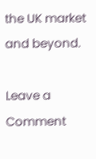the UK market and beyond.

Leave a Comment